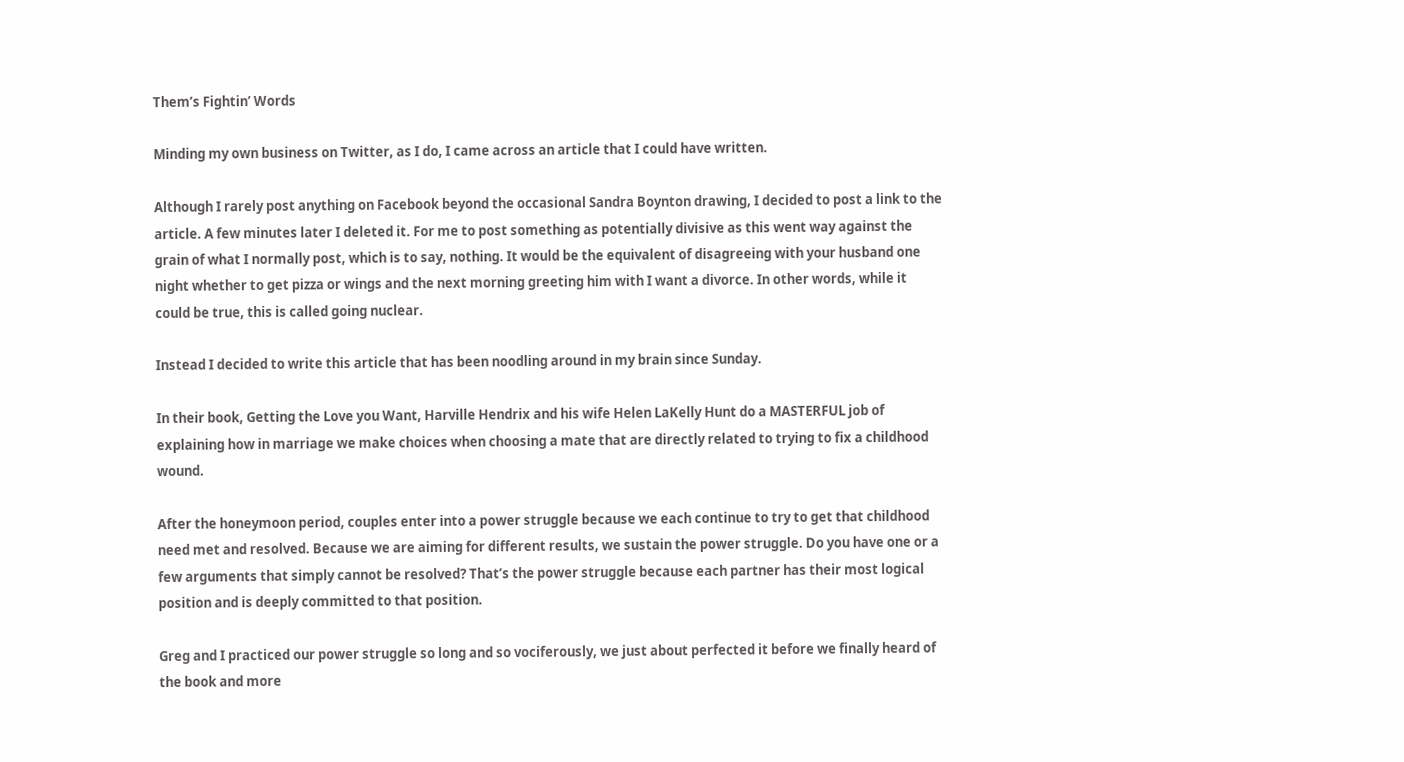Them’s Fightin’ Words

Minding my own business on Twitter, as I do, I came across an article that I could have written.

Although I rarely post anything on Facebook beyond the occasional Sandra Boynton drawing, I decided to post a link to the article. A few minutes later I deleted it. For me to post something as potentially divisive as this went way against the grain of what I normally post, which is to say, nothing. It would be the equivalent of disagreeing with your husband one night whether to get pizza or wings and the next morning greeting him with I want a divorce. In other words, while it could be true, this is called going nuclear.

Instead I decided to write this article that has been noodling around in my brain since Sunday.

In their book, Getting the Love you Want, Harville Hendrix and his wife Helen LaKelly Hunt do a MASTERFUL job of explaining how in marriage we make choices when choosing a mate that are directly related to trying to fix a childhood wound.

After the honeymoon period, couples enter into a power struggle because we each continue to try to get that childhood need met and resolved. Because we are aiming for different results, we sustain the power struggle. Do you have one or a few arguments that simply cannot be resolved? That’s the power struggle because each partner has their most logical position and is deeply committed to that position.

Greg and I practiced our power struggle so long and so vociferously, we just about perfected it before we finally heard of the book and more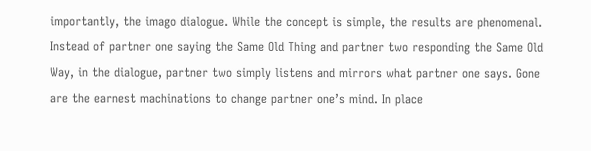importantly, the imago dialogue. While the concept is simple, the results are phenomenal. Instead of partner one saying the Same Old Thing and partner two responding the Same Old Way, in the dialogue, partner two simply listens and mirrors what partner one says. Gone are the earnest machinations to change partner one’s mind. In place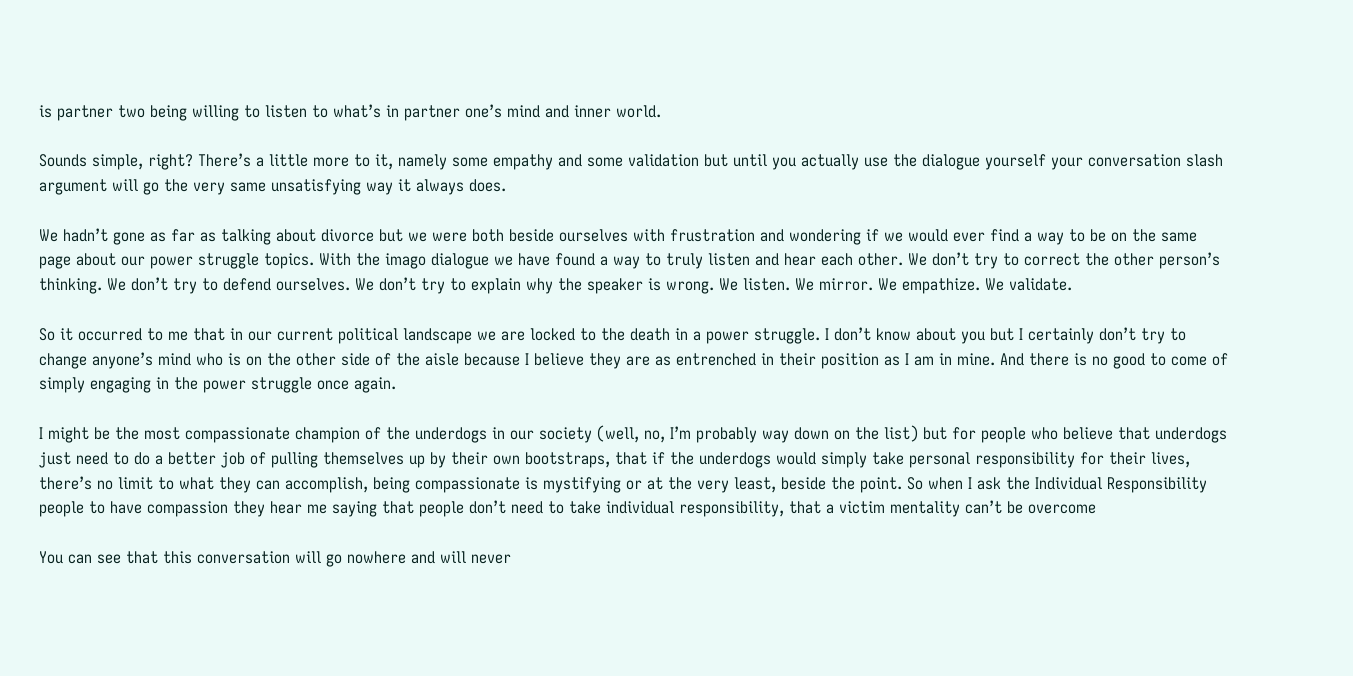is partner two being willing to listen to what’s in partner one’s mind and inner world.

Sounds simple, right? There’s a little more to it, namely some empathy and some validation but until you actually use the dialogue yourself your conversation slash argument will go the very same unsatisfying way it always does.

We hadn’t gone as far as talking about divorce but we were both beside ourselves with frustration and wondering if we would ever find a way to be on the same page about our power struggle topics. With the imago dialogue we have found a way to truly listen and hear each other. We don’t try to correct the other person’s thinking. We don’t try to defend ourselves. We don’t try to explain why the speaker is wrong. We listen. We mirror. We empathize. We validate.

So it occurred to me that in our current political landscape we are locked to the death in a power struggle. I don’t know about you but I certainly don’t try to change anyone’s mind who is on the other side of the aisle because I believe they are as entrenched in their position as I am in mine. And there is no good to come of simply engaging in the power struggle once again.

I might be the most compassionate champion of the underdogs in our society (well, no, I’m probably way down on the list) but for people who believe that underdogs just need to do a better job of pulling themselves up by their own bootstraps, that if the underdogs would simply take personal responsibility for their lives, there’s no limit to what they can accomplish, being compassionate is mystifying or at the very least, beside the point. So when I ask the Individual Responsibility people to have compassion they hear me saying that people don’t need to take individual responsibility, that a victim mentality can’t be overcome

You can see that this conversation will go nowhere and will never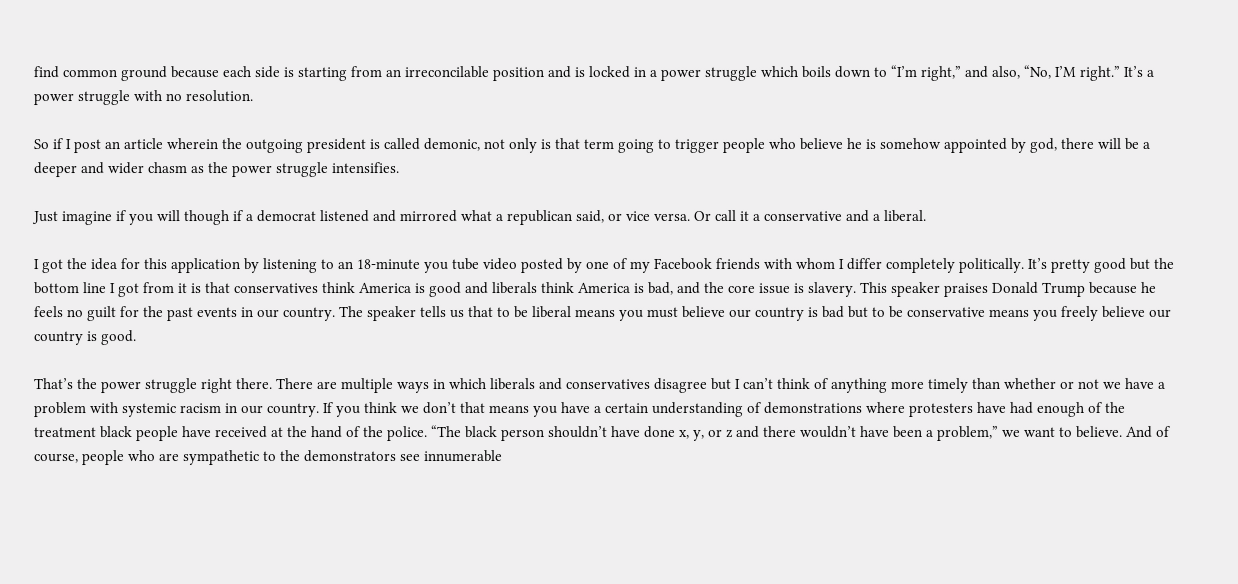find common ground because each side is starting from an irreconcilable position and is locked in a power struggle which boils down to “I’m right,” and also, “No, I’M right.” It’s a power struggle with no resolution.

So if I post an article wherein the outgoing president is called demonic, not only is that term going to trigger people who believe he is somehow appointed by god, there will be a deeper and wider chasm as the power struggle intensifies.

Just imagine if you will though if a democrat listened and mirrored what a republican said, or vice versa. Or call it a conservative and a liberal.

I got the idea for this application by listening to an 18-minute you tube video posted by one of my Facebook friends with whom I differ completely politically. It’s pretty good but the bottom line I got from it is that conservatives think America is good and liberals think America is bad, and the core issue is slavery. This speaker praises Donald Trump because he feels no guilt for the past events in our country. The speaker tells us that to be liberal means you must believe our country is bad but to be conservative means you freely believe our country is good.

That’s the power struggle right there. There are multiple ways in which liberals and conservatives disagree but I can’t think of anything more timely than whether or not we have a problem with systemic racism in our country. If you think we don’t that means you have a certain understanding of demonstrations where protesters have had enough of the treatment black people have received at the hand of the police. “The black person shouldn’t have done x, y, or z and there wouldn’t have been a problem,” we want to believe. And of course, people who are sympathetic to the demonstrators see innumerable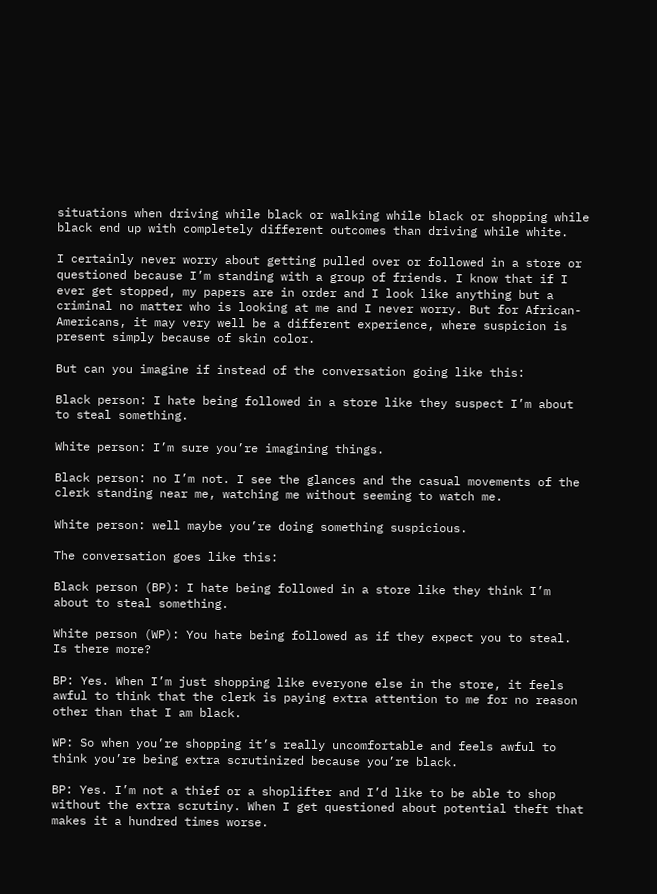situations when driving while black or walking while black or shopping while black end up with completely different outcomes than driving while white.

I certainly never worry about getting pulled over or followed in a store or questioned because I’m standing with a group of friends. I know that if I ever get stopped, my papers are in order and I look like anything but a criminal no matter who is looking at me and I never worry. But for African-Americans, it may very well be a different experience, where suspicion is present simply because of skin color.

But can you imagine if instead of the conversation going like this:

Black person: I hate being followed in a store like they suspect I’m about to steal something.

White person: I’m sure you’re imagining things.

Black person: no I’m not. I see the glances and the casual movements of the clerk standing near me, watching me without seeming to watch me.

White person: well maybe you’re doing something suspicious.

The conversation goes like this:

Black person (BP): I hate being followed in a store like they think I’m about to steal something.

White person (WP): You hate being followed as if they expect you to steal. Is there more?

BP: Yes. When I’m just shopping like everyone else in the store, it feels awful to think that the clerk is paying extra attention to me for no reason other than that I am black.

WP: So when you’re shopping it’s really uncomfortable and feels awful to think you’re being extra scrutinized because you’re black.

BP: Yes. I’m not a thief or a shoplifter and I’d like to be able to shop without the extra scrutiny. When I get questioned about potential theft that makes it a hundred times worse.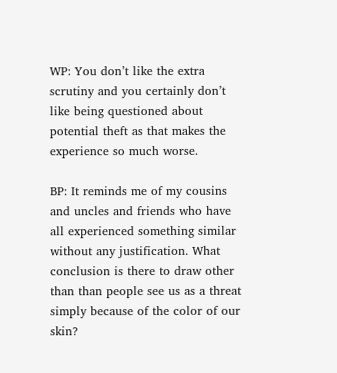WP: You don’t like the extra scrutiny and you certainly don’t like being questioned about potential theft as that makes the experience so much worse.

BP: It reminds me of my cousins and uncles and friends who have all experienced something similar without any justification. What conclusion is there to draw other than than people see us as a threat simply because of the color of our skin?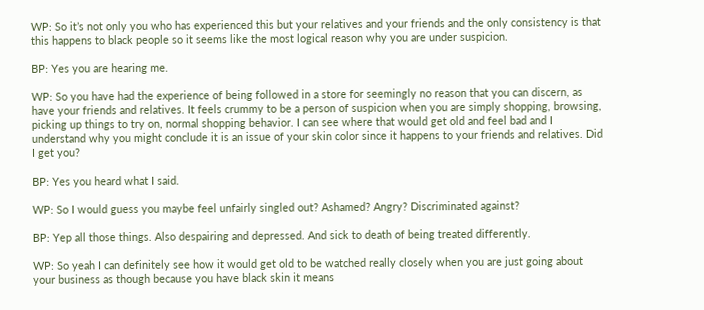WP: So it’s not only you who has experienced this but your relatives and your friends and the only consistency is that this happens to black people so it seems like the most logical reason why you are under suspicion.

BP: Yes you are hearing me.

WP: So you have had the experience of being followed in a store for seemingly no reason that you can discern, as have your friends and relatives. It feels crummy to be a person of suspicion when you are simply shopping, browsing, picking up things to try on, normal shopping behavior. I can see where that would get old and feel bad and I understand why you might conclude it is an issue of your skin color since it happens to your friends and relatives. Did I get you?

BP: Yes you heard what I said.

WP: So I would guess you maybe feel unfairly singled out? Ashamed? Angry? Discriminated against?

BP: Yep all those things. Also despairing and depressed. And sick to death of being treated differently.

WP: So yeah I can definitely see how it would get old to be watched really closely when you are just going about your business as though because you have black skin it means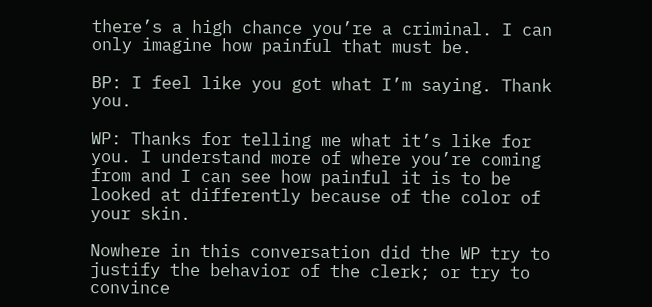there’s a high chance you’re a criminal. I can only imagine how painful that must be.

BP: I feel like you got what I’m saying. Thank you.

WP: Thanks for telling me what it’s like for you. I understand more of where you’re coming from and I can see how painful it is to be looked at differently because of the color of your skin.

Nowhere in this conversation did the WP try to justify the behavior of the clerk; or try to convince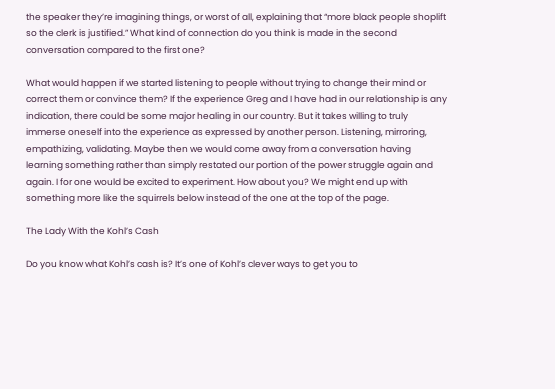the speaker they’re imagining things, or worst of all, explaining that “more black people shoplift so the clerk is justified.” What kind of connection do you think is made in the second conversation compared to the first one?

What would happen if we started listening to people without trying to change their mind or correct them or convince them? If the experience Greg and I have had in our relationship is any indication, there could be some major healing in our country. But it takes willing to truly immerse oneself into the experience as expressed by another person. Listening, mirroring, empathizing, validating. Maybe then we would come away from a conversation having learning something rather than simply restated our portion of the power struggle again and again. I for one would be excited to experiment. How about you? We might end up with something more like the squirrels below instead of the one at the top of the page.

The Lady With the Kohl’s Cash

Do you know what Kohl’s cash is? It’s one of Kohl’s clever ways to get you to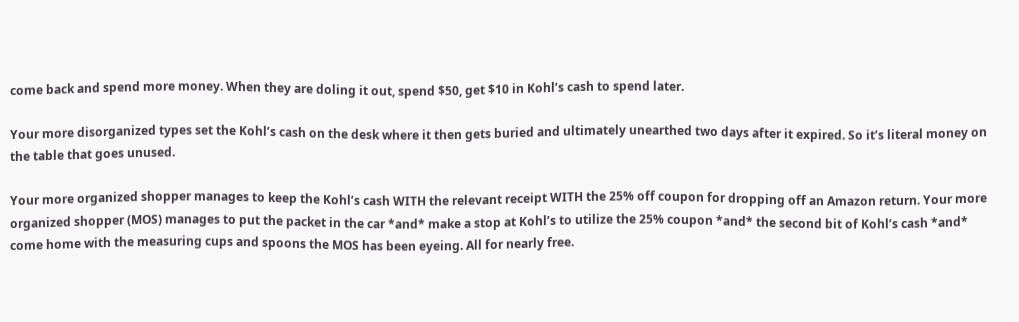come back and spend more money. When they are doling it out, spend $50, get $10 in Kohl’s cash to spend later.

Your more disorganized types set the Kohl’s cash on the desk where it then gets buried and ultimately unearthed two days after it expired. So it’s literal money on the table that goes unused.

Your more organized shopper manages to keep the Kohl’s cash WITH the relevant receipt WITH the 25% off coupon for dropping off an Amazon return. Your more organized shopper (MOS) manages to put the packet in the car *and* make a stop at Kohl’s to utilize the 25% coupon *and* the second bit of Kohl’s cash *and* come home with the measuring cups and spoons the MOS has been eyeing. All for nearly free.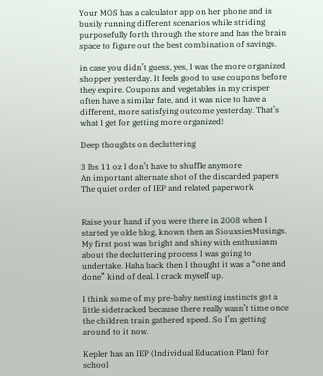Your MOS has a calculator app on her phone and is busily running different scenarios while striding purposefully forth through the store and has the brain space to figure out the best combination of savings.

in case you didn’t guess, yes, I was the more organized shopper yesterday. It feels good to use coupons before they expire. Coupons and vegetables in my crisper often have a similar fate, and it was nice to have a different, more satisfying outcome yesterday. That’s what I get for getting more organized!

Deep thoughts on decluttering

3 lbs 11 oz I don’t have to shuffle anymore
An important alternate shot of the discarded papers
The quiet order of IEP and related paperwork


Raise your hand if you were there in 2008 when I started ye olde blog, known then as SiouxsiesMusings. My first post was bright and shiny with enthusiasm about the decluttering process I was going to undertake. Haha back then I thought it was a “one and done” kind of deal. I crack myself up.

I think some of my pre-baby nesting instincts got a little sidetracked because there really wasn’t time once the children train gathered speed. So I’m getting around to it now.

Kepler has an IEP (Individual Education Plan) for school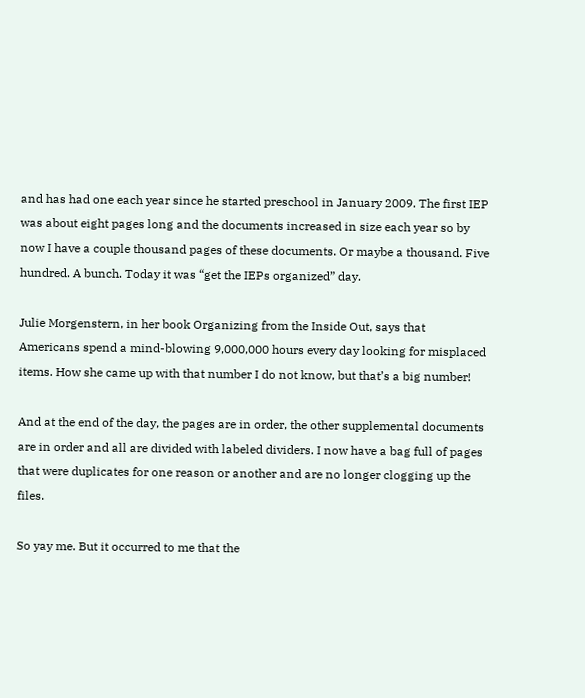and has had one each year since he started preschool in January 2009. The first IEP was about eight pages long and the documents increased in size each year so by now I have a couple thousand pages of these documents. Or maybe a thousand. Five hundred. A bunch. Today it was “get the IEPs organized” day.

Julie Morgenstern, in her book Organizing from the Inside Out, says that Americans spend a mind-blowing 9,000,000 hours every day looking for misplaced items. How she came up with that number I do not know, but that’s a big number!

And at the end of the day, the pages are in order, the other supplemental documents are in order and all are divided with labeled dividers. I now have a bag full of pages that were duplicates for one reason or another and are no longer clogging up the files.

So yay me. But it occurred to me that the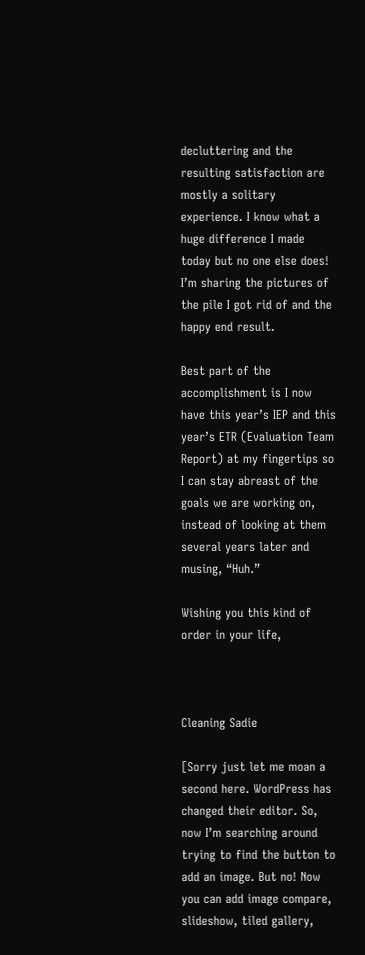decluttering and the resulting satisfaction are mostly a solitary experience. I know what a huge difference I made today but no one else does! I’m sharing the pictures of the pile I got rid of and the happy end result.

Best part of the accomplishment is I now have this year’s IEP and this year’s ETR (Evaluation Team Report) at my fingertips so I can stay abreast of the goals we are working on, instead of looking at them several years later and musing, “Huh.”

Wishing you this kind of order in your life,



Cleaning Sadie

[Sorry just let me moan a second here. WordPress has changed their editor. So, now I’m searching around trying to find the button to add an image. But no! Now you can add image compare, slideshow, tiled gallery,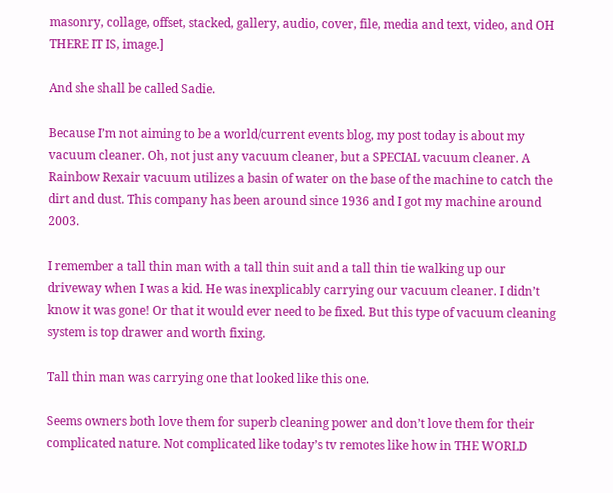masonry, collage, offset, stacked, gallery, audio, cover, file, media and text, video, and OH THERE IT IS, image.]

And she shall be called Sadie.

Because I’m not aiming to be a world/current events blog, my post today is about my vacuum cleaner. Oh, not just any vacuum cleaner, but a SPECIAL vacuum cleaner. A Rainbow Rexair vacuum utilizes a basin of water on the base of the machine to catch the dirt and dust. This company has been around since 1936 and I got my machine around 2003.

I remember a tall thin man with a tall thin suit and a tall thin tie walking up our driveway when I was a kid. He was inexplicably carrying our vacuum cleaner. I didn’t know it was gone! Or that it would ever need to be fixed. But this type of vacuum cleaning system is top drawer and worth fixing.

Tall thin man was carrying one that looked like this one.

Seems owners both love them for superb cleaning power and don’t love them for their complicated nature. Not complicated like today’s tv remotes like how in THE WORLD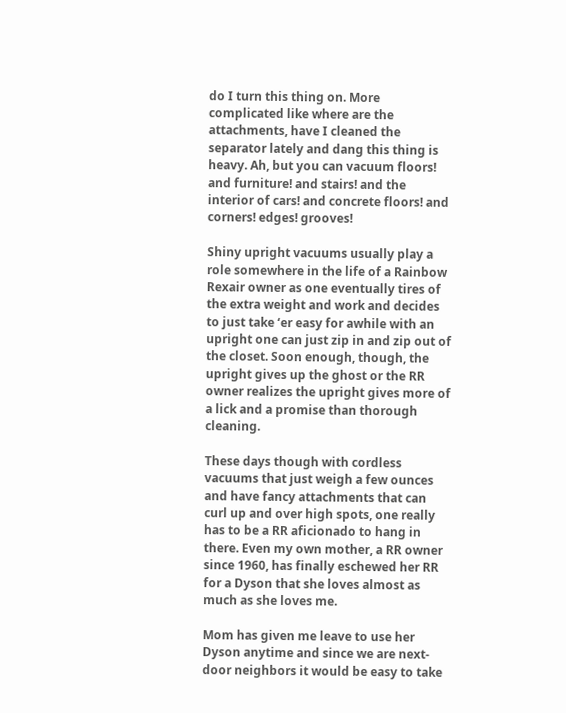do I turn this thing on. More complicated like where are the attachments, have I cleaned the separator lately and dang this thing is heavy. Ah, but you can vacuum floors! and furniture! and stairs! and the interior of cars! and concrete floors! and corners! edges! grooves!

Shiny upright vacuums usually play a role somewhere in the life of a Rainbow Rexair owner as one eventually tires of the extra weight and work and decides to just take ‘er easy for awhile with an upright one can just zip in and zip out of the closet. Soon enough, though, the upright gives up the ghost or the RR owner realizes the upright gives more of a lick and a promise than thorough cleaning.

These days though with cordless vacuums that just weigh a few ounces and have fancy attachments that can curl up and over high spots, one really has to be a RR aficionado to hang in there. Even my own mother, a RR owner since 1960, has finally eschewed her RR for a Dyson that she loves almost as much as she loves me.

Mom has given me leave to use her Dyson anytime and since we are next-door neighbors it would be easy to take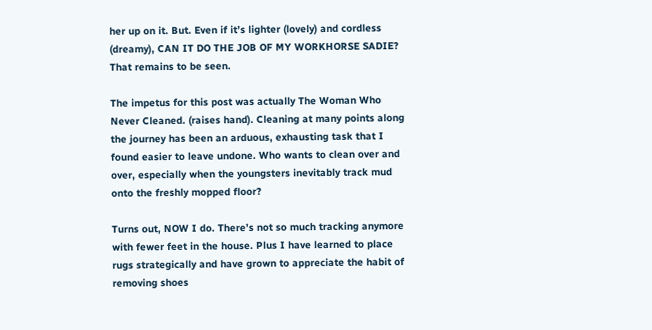her up on it. But. Even if it’s lighter (lovely) and cordless (dreamy), CAN IT DO THE JOB OF MY WORKHORSE SADIE? That remains to be seen.

The impetus for this post was actually The Woman Who Never Cleaned. (raises hand). Cleaning at many points along the journey has been an arduous, exhausting task that I found easier to leave undone. Who wants to clean over and over, especially when the youngsters inevitably track mud onto the freshly mopped floor?

Turns out, NOW I do. There’s not so much tracking anymore with fewer feet in the house. Plus I have learned to place rugs strategically and have grown to appreciate the habit of removing shoes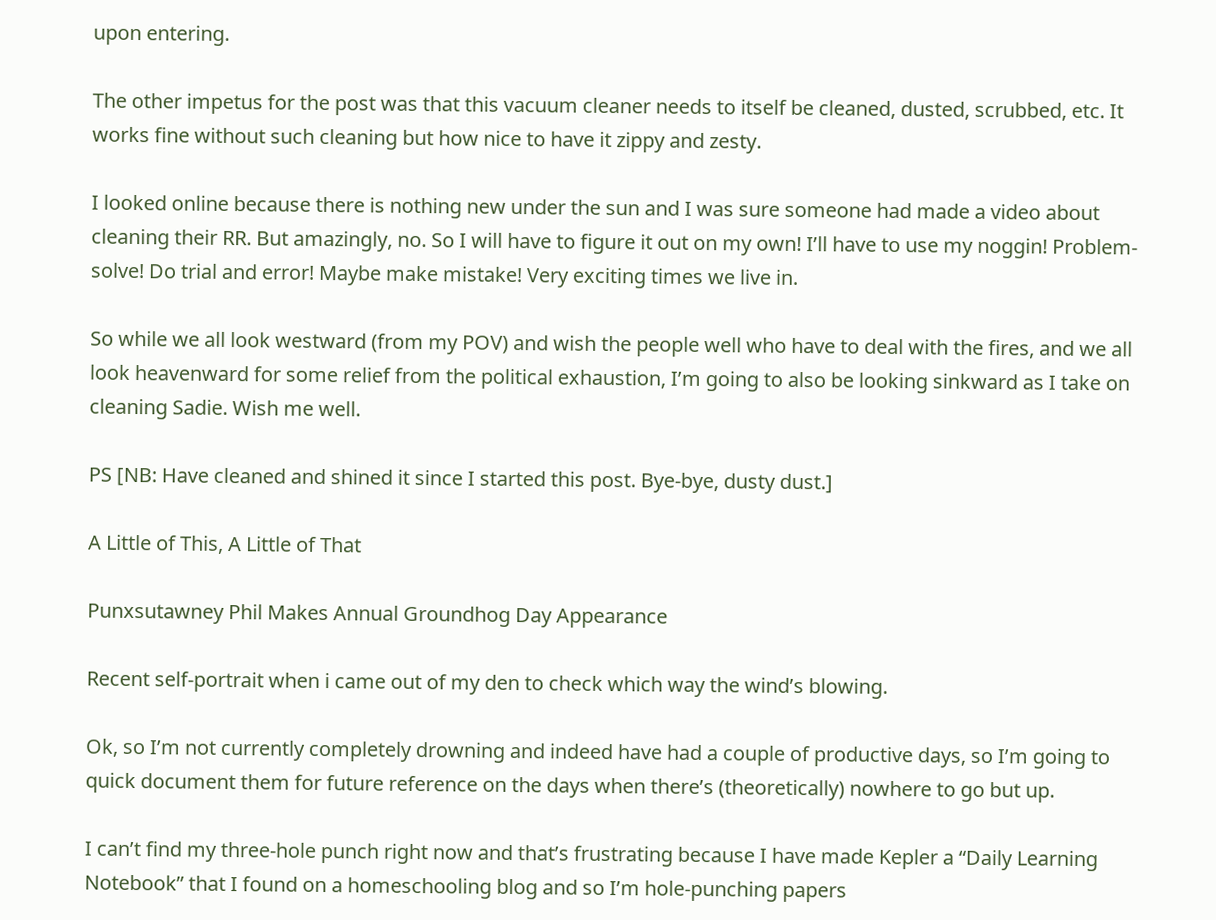upon entering.

The other impetus for the post was that this vacuum cleaner needs to itself be cleaned, dusted, scrubbed, etc. It works fine without such cleaning but how nice to have it zippy and zesty.

I looked online because there is nothing new under the sun and I was sure someone had made a video about cleaning their RR. But amazingly, no. So I will have to figure it out on my own! I’ll have to use my noggin! Problem-solve! Do trial and error! Maybe make mistake! Very exciting times we live in.

So while we all look westward (from my POV) and wish the people well who have to deal with the fires, and we all look heavenward for some relief from the political exhaustion, I’m going to also be looking sinkward as I take on cleaning Sadie. Wish me well.

PS [NB: Have cleaned and shined it since I started this post. Bye-bye, dusty dust.]

A Little of This, A Little of That

Punxsutawney Phil Makes Annual Groundhog Day Appearance

Recent self-portrait when i came out of my den to check which way the wind’s blowing.

Ok, so I’m not currently completely drowning and indeed have had a couple of productive days, so I’m going to quick document them for future reference on the days when there’s (theoretically) nowhere to go but up.

I can’t find my three-hole punch right now and that’s frustrating because I have made Kepler a “Daily Learning Notebook” that I found on a homeschooling blog and so I’m hole-punching papers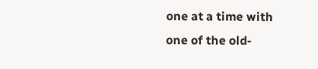one at a time with one of the old-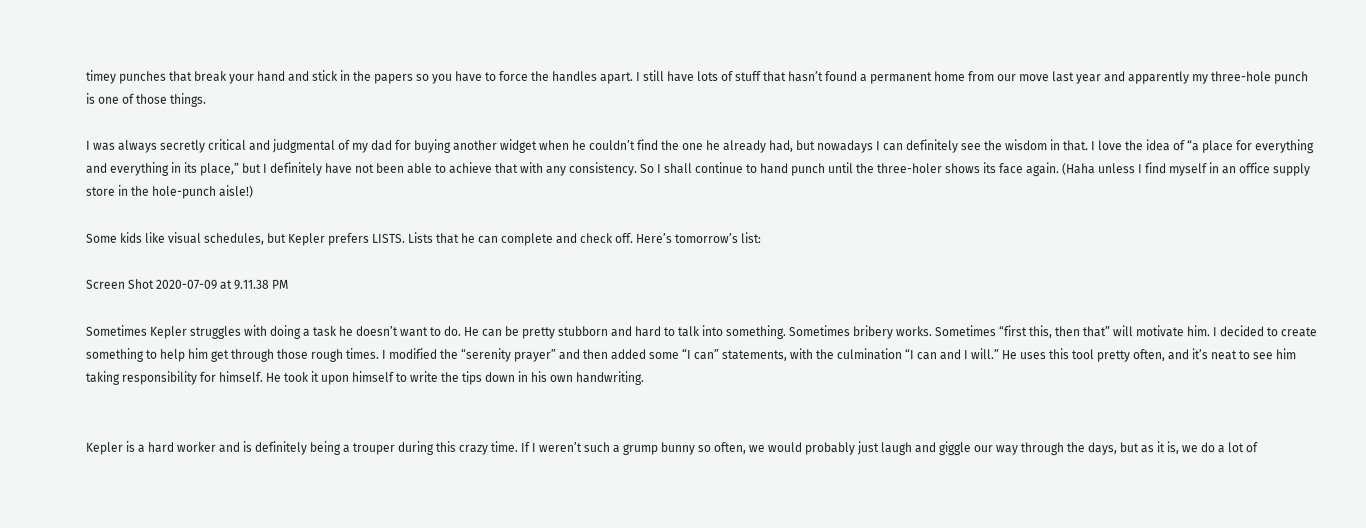timey punches that break your hand and stick in the papers so you have to force the handles apart. I still have lots of stuff that hasn’t found a permanent home from our move last year and apparently my three-hole punch is one of those things.

I was always secretly critical and judgmental of my dad for buying another widget when he couldn’t find the one he already had, but nowadays I can definitely see the wisdom in that. I love the idea of “a place for everything and everything in its place,” but I definitely have not been able to achieve that with any consistency. So I shall continue to hand punch until the three-holer shows its face again. (Haha unless I find myself in an office supply store in the hole-punch aisle!)

Some kids like visual schedules, but Kepler prefers LISTS. Lists that he can complete and check off. Here’s tomorrow’s list:

Screen Shot 2020-07-09 at 9.11.38 PM

Sometimes Kepler struggles with doing a task he doesn’t want to do. He can be pretty stubborn and hard to talk into something. Sometimes bribery works. Sometimes “first this, then that” will motivate him. I decided to create something to help him get through those rough times. I modified the “serenity prayer” and then added some “I can” statements, with the culmination “I can and I will.” He uses this tool pretty often, and it’s neat to see him taking responsibility for himself. He took it upon himself to write the tips down in his own handwriting.


Kepler is a hard worker and is definitely being a trouper during this crazy time. If I weren’t such a grump bunny so often, we would probably just laugh and giggle our way through the days, but as it is, we do a lot of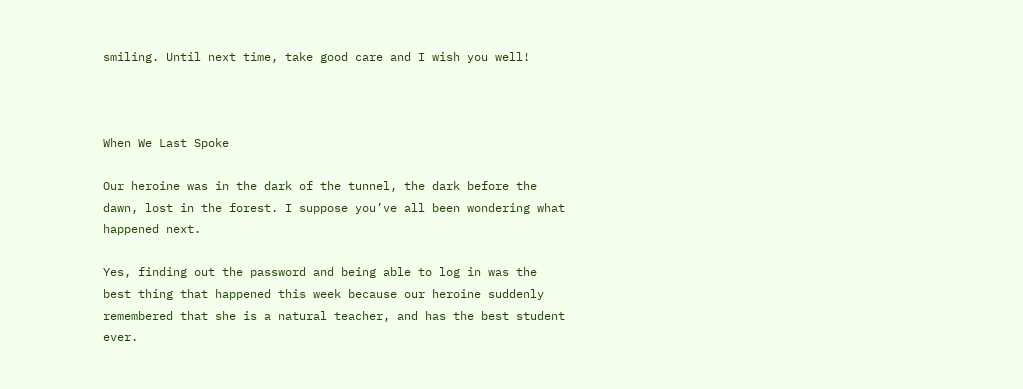smiling. Until next time, take good care and I wish you well!



When We Last Spoke

Our heroine was in the dark of the tunnel, the dark before the dawn, lost in the forest. I suppose you’ve all been wondering what happened next.

Yes, finding out the password and being able to log in was the best thing that happened this week because our heroine suddenly remembered that she is a natural teacher, and has the best student ever.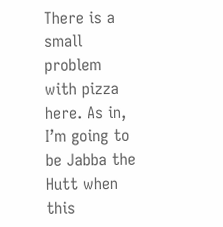There is a small problem with pizza here. As in, I’m going to be Jabba the Hutt when this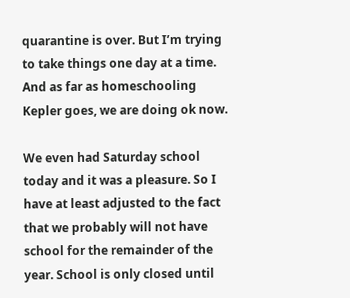quarantine is over. But I’m trying to take things one day at a time. And as far as homeschooling Kepler goes, we are doing ok now.

We even had Saturday school today and it was a pleasure. So I have at least adjusted to the fact that we probably will not have school for the remainder of the year. School is only closed until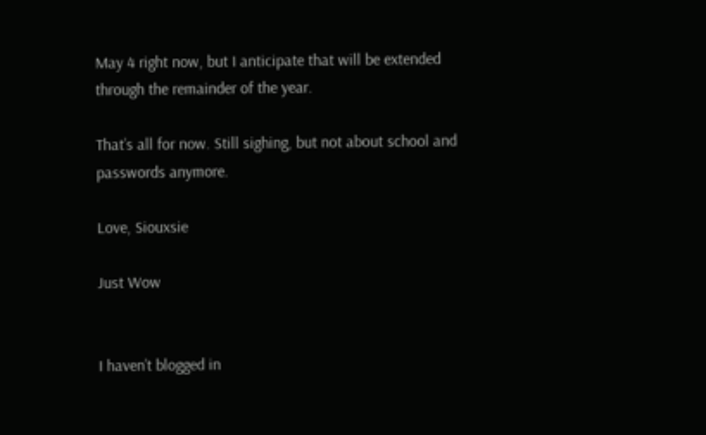May 4 right now, but I anticipate that will be extended through the remainder of the year.

That’s all for now. Still sighing, but not about school and passwords anymore.

Love, Siouxsie

Just Wow


I haven’t blogged in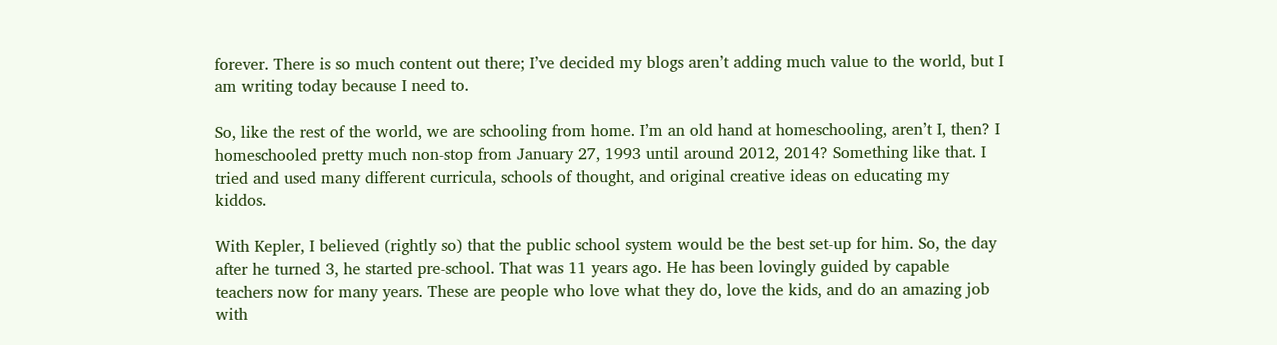forever. There is so much content out there; I’ve decided my blogs aren’t adding much value to the world, but I am writing today because I need to.

So, like the rest of the world, we are schooling from home. I’m an old hand at homeschooling, aren’t I, then? I homeschooled pretty much non-stop from January 27, 1993 until around 2012, 2014? Something like that. I tried and used many different curricula, schools of thought, and original creative ideas on educating my kiddos.

With Kepler, I believed (rightly so) that the public school system would be the best set-up for him. So, the day after he turned 3, he started pre-school. That was 11 years ago. He has been lovingly guided by capable teachers now for many years. These are people who love what they do, love the kids, and do an amazing job with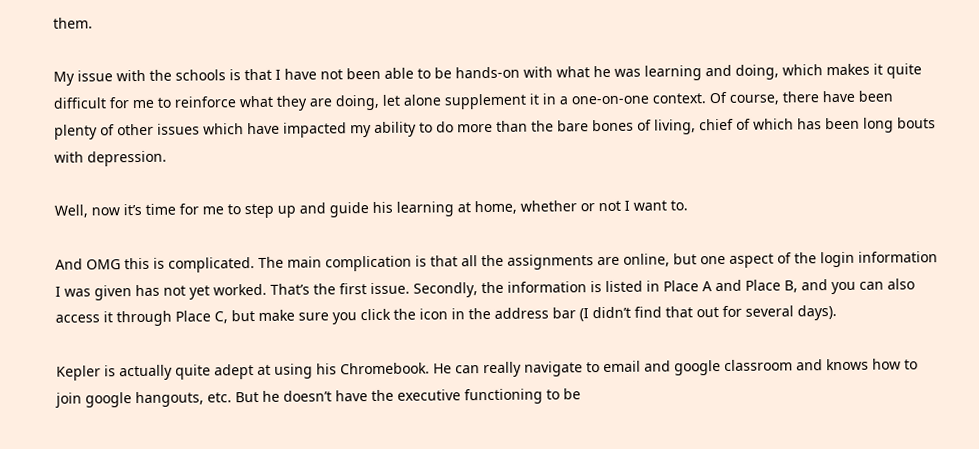them.

My issue with the schools is that I have not been able to be hands-on with what he was learning and doing, which makes it quite difficult for me to reinforce what they are doing, let alone supplement it in a one-on-one context. Of course, there have been plenty of other issues which have impacted my ability to do more than the bare bones of living, chief of which has been long bouts with depression.

Well, now it’s time for me to step up and guide his learning at home, whether or not I want to.

And OMG this is complicated. The main complication is that all the assignments are online, but one aspect of the login information I was given has not yet worked. That’s the first issue. Secondly, the information is listed in Place A and Place B, and you can also access it through Place C, but make sure you click the icon in the address bar (I didn’t find that out for several days).

Kepler is actually quite adept at using his Chromebook. He can really navigate to email and google classroom and knows how to join google hangouts, etc. But he doesn’t have the executive functioning to be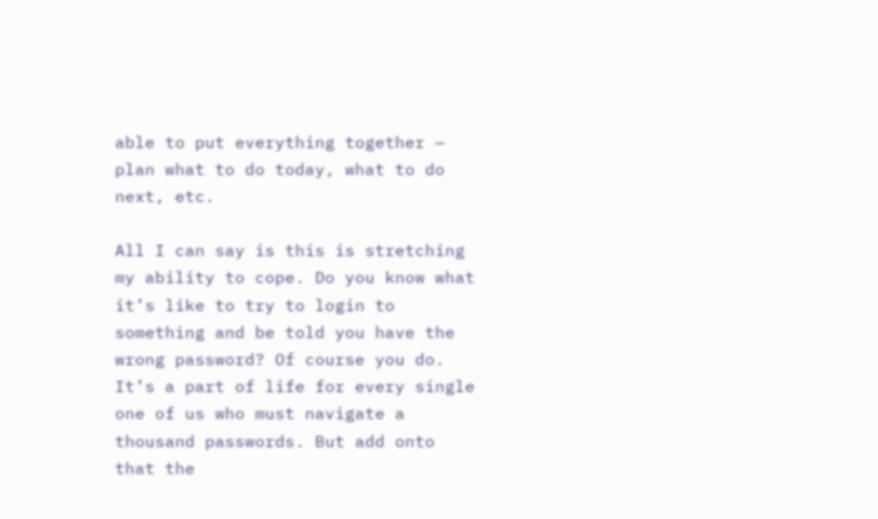able to put everything together — plan what to do today, what to do next, etc.

All I can say is this is stretching my ability to cope. Do you know what it’s like to try to login to something and be told you have the wrong password? Of course you do. It’s a part of life for every single one of us who must navigate a thousand passwords. But add onto that the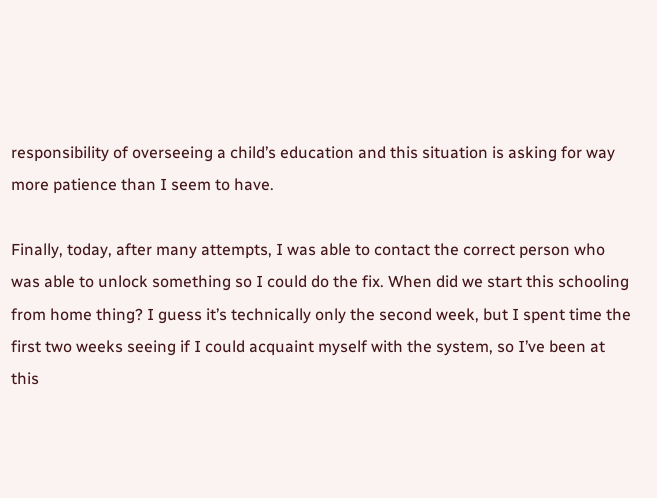responsibility of overseeing a child’s education and this situation is asking for way more patience than I seem to have.

Finally, today, after many attempts, I was able to contact the correct person who was able to unlock something so I could do the fix. When did we start this schooling from home thing? I guess it’s technically only the second week, but I spent time the first two weeks seeing if I could acquaint myself with the system, so I’ve been at this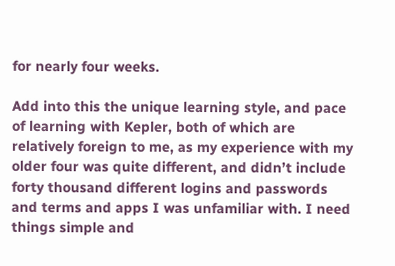for nearly four weeks.

Add into this the unique learning style, and pace of learning with Kepler, both of which are relatively foreign to me, as my experience with my older four was quite different, and didn’t include forty thousand different logins and passwords and terms and apps I was unfamiliar with. I need things simple and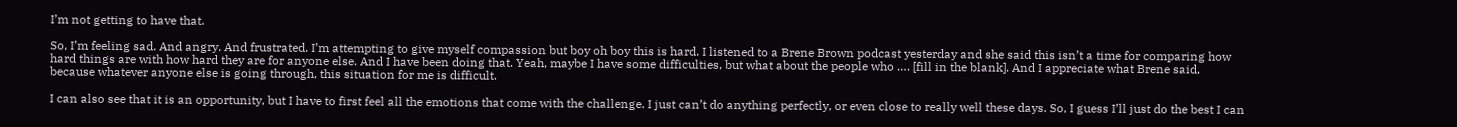I’m not getting to have that.

So, I’m feeling sad. And angry. And frustrated. I’m attempting to give myself compassion but boy oh boy this is hard. I listened to a Brene Brown podcast yesterday and she said this isn’t a time for comparing how hard things are with how hard they are for anyone else. And I have been doing that. Yeah, maybe I have some difficulties, but what about the people who …. [fill in the blank]. And I appreciate what Brene said, because whatever anyone else is going through, this situation for me is difficult.

I can also see that it is an opportunity, but I have to first feel all the emotions that come with the challenge. I just can’t do anything perfectly, or even close to really well these days. So, I guess I’ll just do the best I can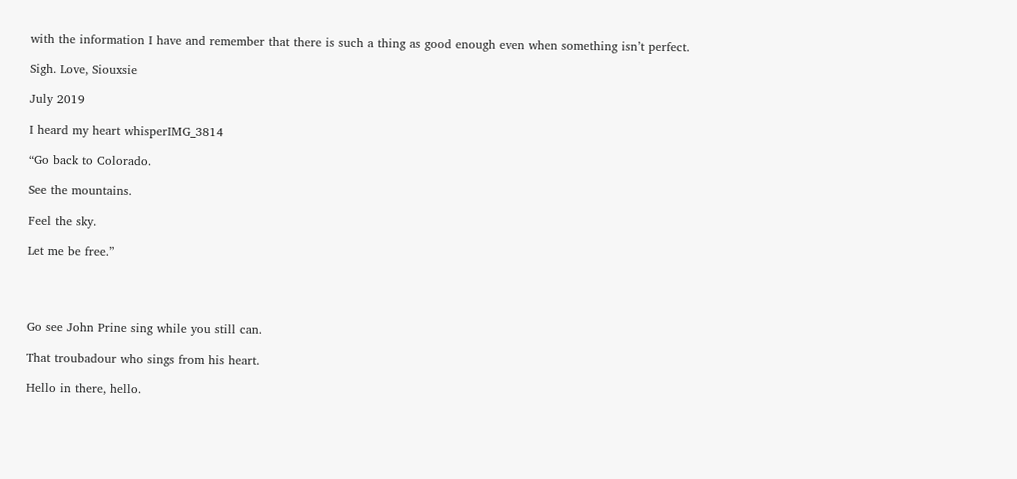with the information I have and remember that there is such a thing as good enough even when something isn’t perfect.

Sigh. Love, Siouxsie

July 2019

I heard my heart whisperIMG_3814

“Go back to Colorado.

See the mountains.

Feel the sky.

Let me be free.”




Go see John Prine sing while you still can.

That troubadour who sings from his heart.

Hello in there, hello.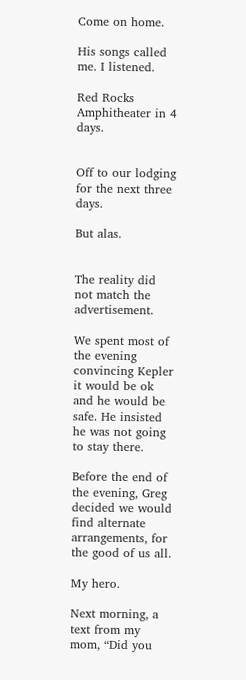Come on home.

His songs called me. I listened.

Red Rocks Amphitheater in 4 days.


Off to our lodging for the next three days.

But alas.


The reality did not match the advertisement.

We spent most of the evening convincing Kepler it would be ok and he would be safe. He insisted he was not going to stay there.

Before the end of the evening, Greg decided we would find alternate arrangements, for the good of us all.

My hero.

Next morning, a text from my mom, “Did you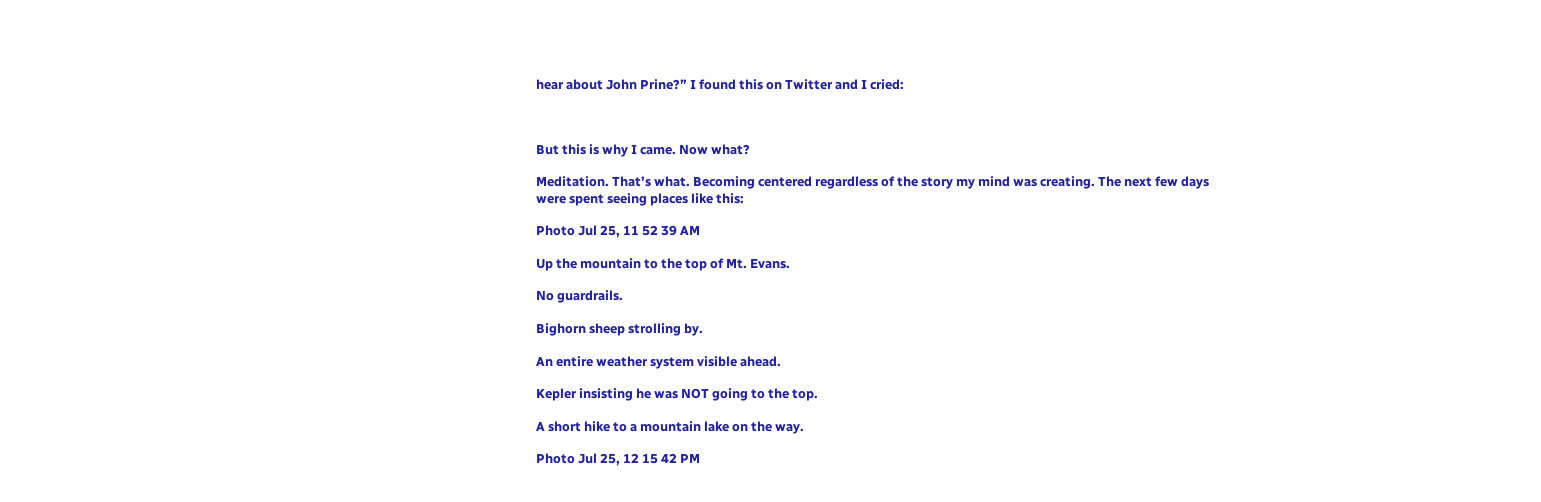hear about John Prine?” I found this on Twitter and I cried:



But this is why I came. Now what?

Meditation. That’s what. Becoming centered regardless of the story my mind was creating. The next few days were spent seeing places like this:

Photo Jul 25, 11 52 39 AM

Up the mountain to the top of Mt. Evans.

No guardrails.

Bighorn sheep strolling by.

An entire weather system visible ahead.

Kepler insisting he was NOT going to the top.

A short hike to a mountain lake on the way.

Photo Jul 25, 12 15 42 PM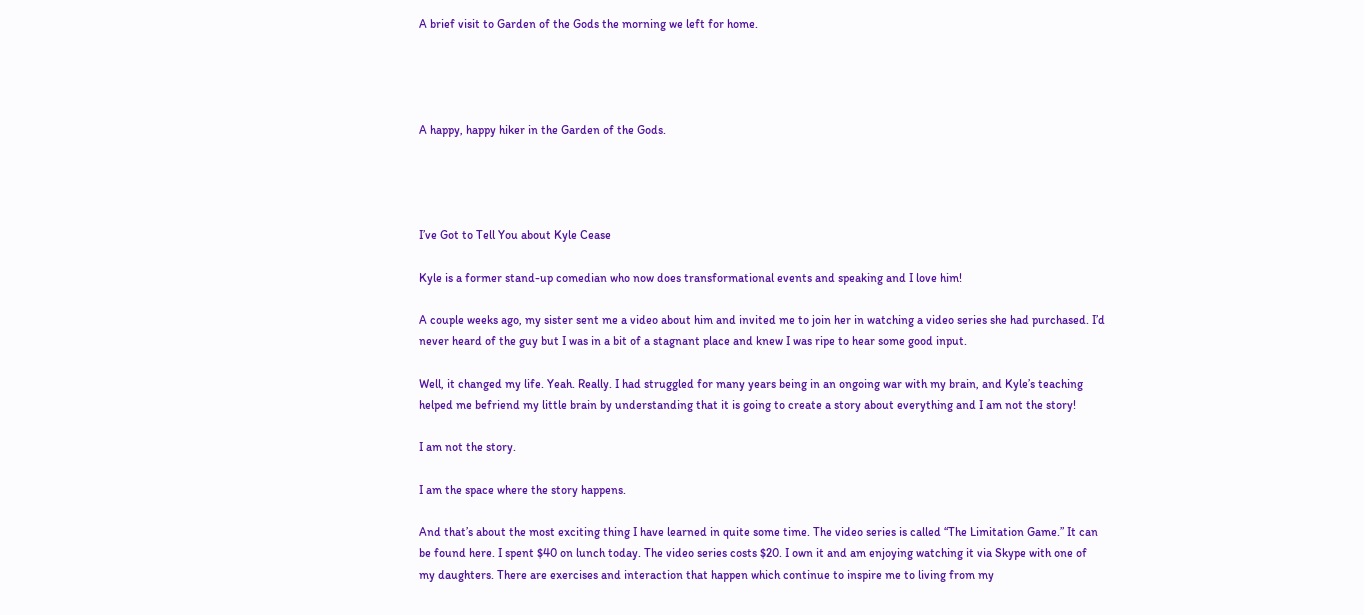A brief visit to Garden of the Gods the morning we left for home.




A happy, happy hiker in the Garden of the Gods.




I’ve Got to Tell You about Kyle Cease

Kyle is a former stand-up comedian who now does transformational events and speaking and I love him!

A couple weeks ago, my sister sent me a video about him and invited me to join her in watching a video series she had purchased. I’d never heard of the guy but I was in a bit of a stagnant place and knew I was ripe to hear some good input.

Well, it changed my life. Yeah. Really. I had struggled for many years being in an ongoing war with my brain, and Kyle’s teaching helped me befriend my little brain by understanding that it is going to create a story about everything and I am not the story!

I am not the story.

I am the space where the story happens.

And that’s about the most exciting thing I have learned in quite some time. The video series is called “The Limitation Game.” It can be found here. I spent $40 on lunch today. The video series costs $20. I own it and am enjoying watching it via Skype with one of my daughters. There are exercises and interaction that happen which continue to inspire me to living from my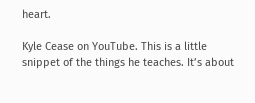heart.

Kyle Cease on YouTube. This is a little snippet of the things he teaches. It’s about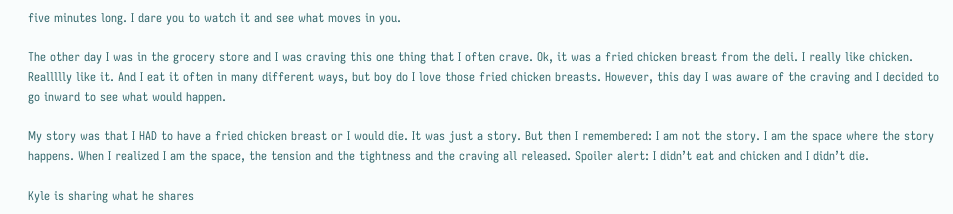five minutes long. I dare you to watch it and see what moves in you.

The other day I was in the grocery store and I was craving this one thing that I often crave. Ok, it was a fried chicken breast from the deli. I really like chicken. Reallllly like it. And I eat it often in many different ways, but boy do I love those fried chicken breasts. However, this day I was aware of the craving and I decided to go inward to see what would happen.

My story was that I HAD to have a fried chicken breast or I would die. It was just a story. But then I remembered: I am not the story. I am the space where the story happens. When I realized I am the space, the tension and the tightness and the craving all released. Spoiler alert: I didn’t eat and chicken and I didn’t die.

Kyle is sharing what he shares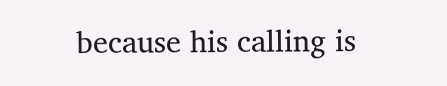because his calling is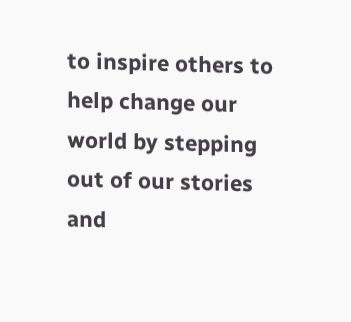to inspire others to help change our world by stepping out of our stories and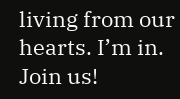living from our hearts. I’m in. Join us!